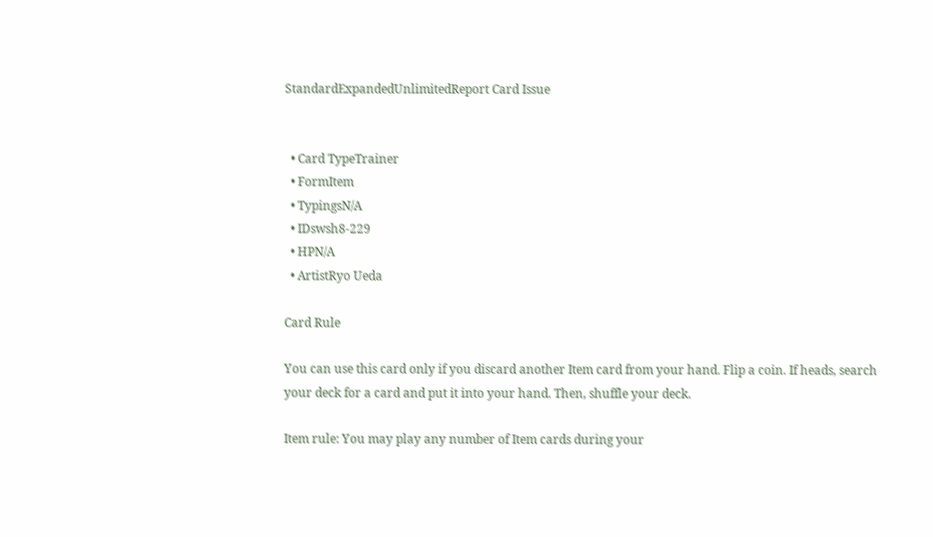StandardExpandedUnlimitedReport Card Issue


  • Card TypeTrainer
  • FormItem
  • TypingsN/A
  • IDswsh8-229
  • HPN/A
  • ArtistRyo Ueda

Card Rule

You can use this card only if you discard another Item card from your hand. Flip a coin. If heads, search your deck for a card and put it into your hand. Then, shuffle your deck.

Item rule: You may play any number of Item cards during your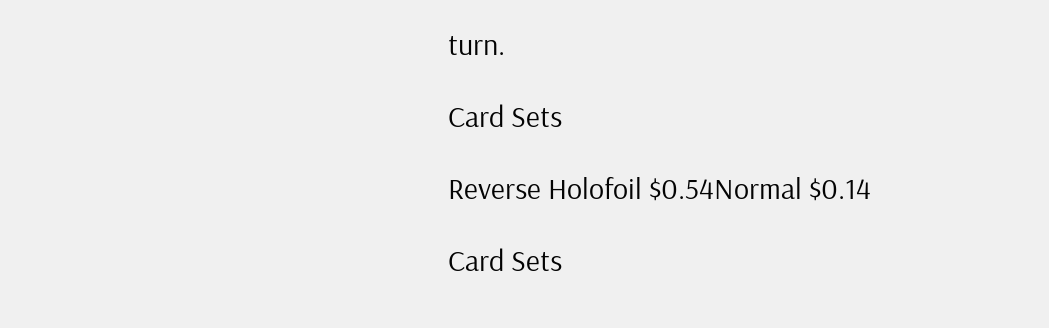turn.

Card Sets

Reverse Holofoil $0.54Normal $0.14

Card Sets